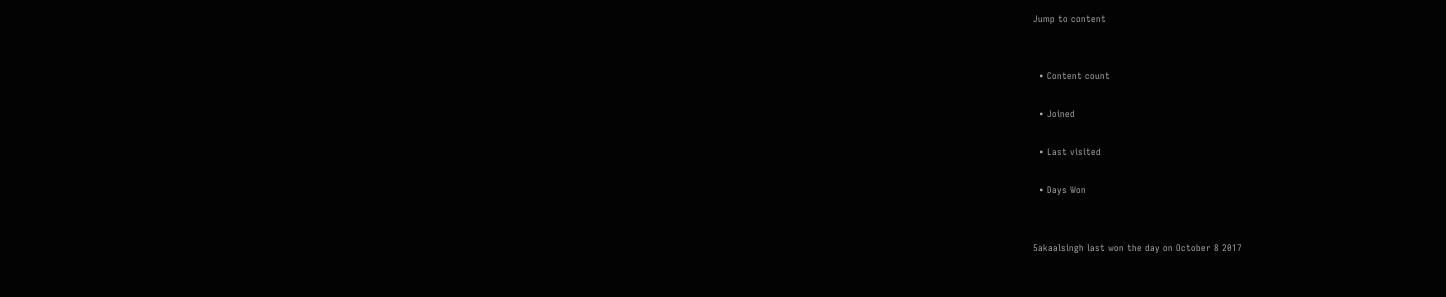Jump to content


  • Content count

  • Joined

  • Last visited

  • Days Won


5akaalsingh last won the day on October 8 2017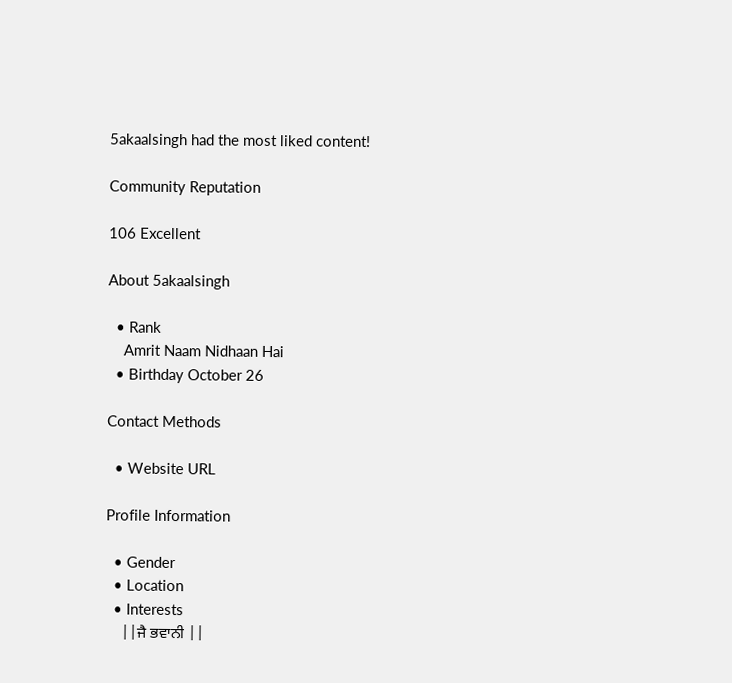5akaalsingh had the most liked content!

Community Reputation

106 Excellent

About 5akaalsingh

  • Rank
    Amrit Naam Nidhaan Hai
  • Birthday October 26

Contact Methods

  • Website URL

Profile Information

  • Gender
  • Location
  • Interests
    ||ਜੈ ਭਵਾਨੀ ||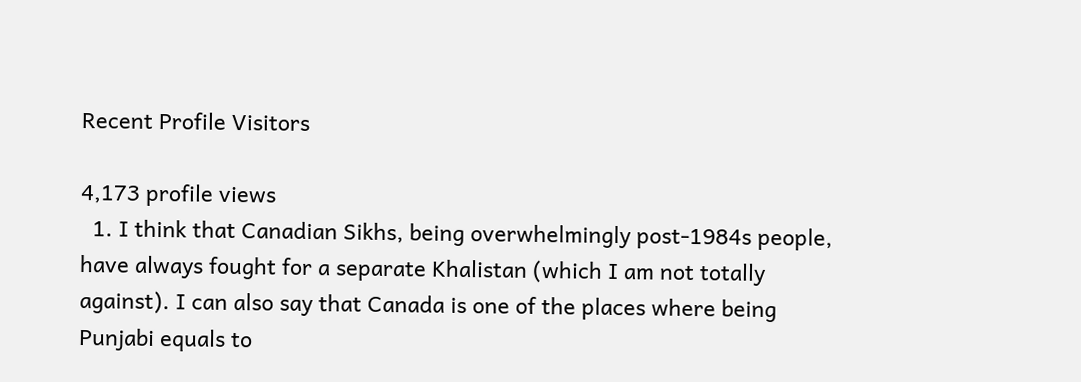Recent Profile Visitors

4,173 profile views
  1. I think that Canadian Sikhs, being overwhelmingly post-1984s people, have always fought for a separate Khalistan (which I am not totally against). I can also say that Canada is one of the places where being Punjabi equals to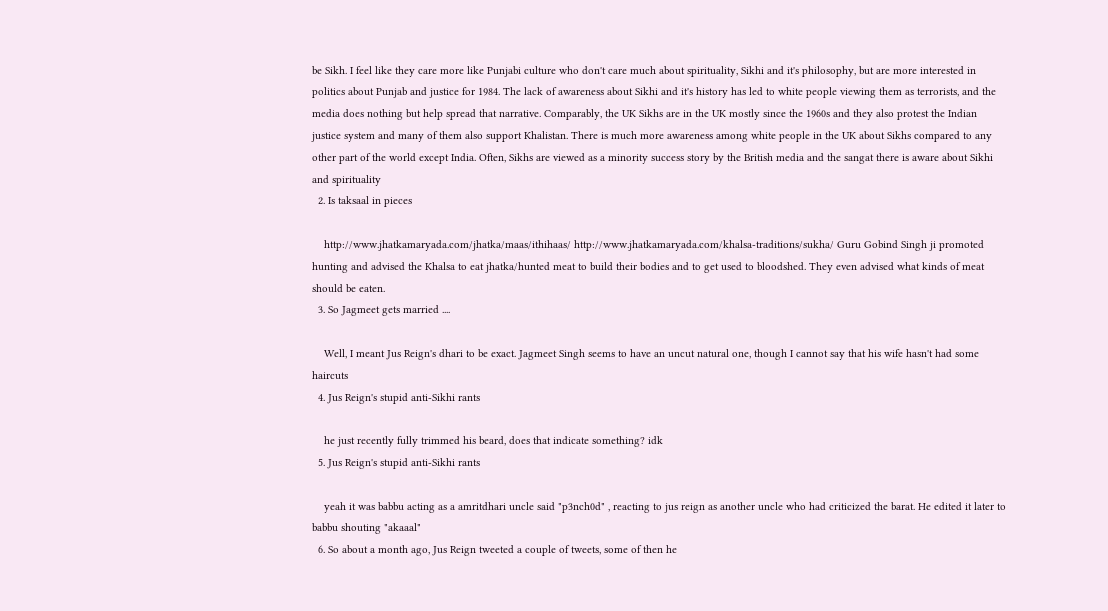be Sikh. I feel like they care more like Punjabi culture who don't care much about spirituality, Sikhi and it's philosophy, but are more interested in politics about Punjab and justice for 1984. The lack of awareness about Sikhi and it's history has led to white people viewing them as terrorists, and the media does nothing but help spread that narrative. Comparably, the UK Sikhs are in the UK mostly since the 1960s and they also protest the Indian justice system and many of them also support Khalistan. There is much more awareness among white people in the UK about Sikhs compared to any other part of the world except India. Often, Sikhs are viewed as a minority success story by the British media and the sangat there is aware about Sikhi and spirituality
  2. Is taksaal in pieces

    http://www.jhatkamaryada.com/jhatka/maas/ithihaas/ http://www.jhatkamaryada.com/khalsa-traditions/sukha/ Guru Gobind Singh ji promoted hunting and advised the Khalsa to eat jhatka/hunted meat to build their bodies and to get used to bloodshed. They even advised what kinds of meat should be eaten.
  3. So Jagmeet gets married ....

    Well, I meant Jus Reign's dhari to be exact. Jagmeet Singh seems to have an uncut natural one, though I cannot say that his wife hasn't had some haircuts
  4. Jus Reign's stupid anti-Sikhi rants

    he just recently fully trimmed his beard, does that indicate something? idk
  5. Jus Reign's stupid anti-Sikhi rants

    yeah it was babbu acting as a amritdhari uncle said "p3nch0d" , reacting to jus reign as another uncle who had criticized the barat. He edited it later to babbu shouting "akaaal"
  6. So about a month ago, Jus Reign tweeted a couple of tweets, some of then he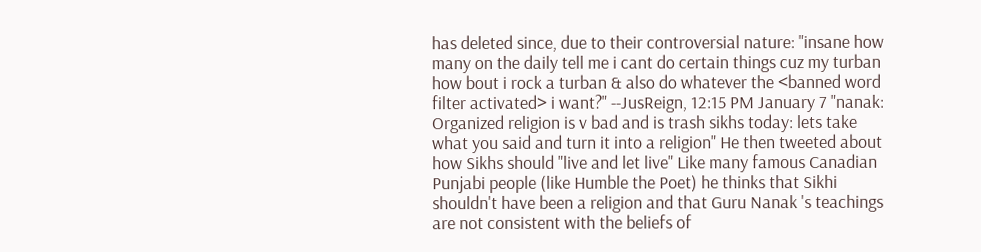has deleted since, due to their controversial nature: "insane how many on the daily tell me i cant do certain things cuz my turban how bout i rock a turban & also do whatever the <banned word filter activated> i want?" --JusReign, 12:15 PM January 7 "nanak: Organized religion is v bad and is trash sikhs today: lets take what you said and turn it into a religion" He then tweeted about how Sikhs should "live and let live" Like many famous Canadian Punjabi people (like Humble the Poet) he thinks that Sikhi shouldn't have been a religion and that Guru Nanak 's teachings are not consistent with the beliefs of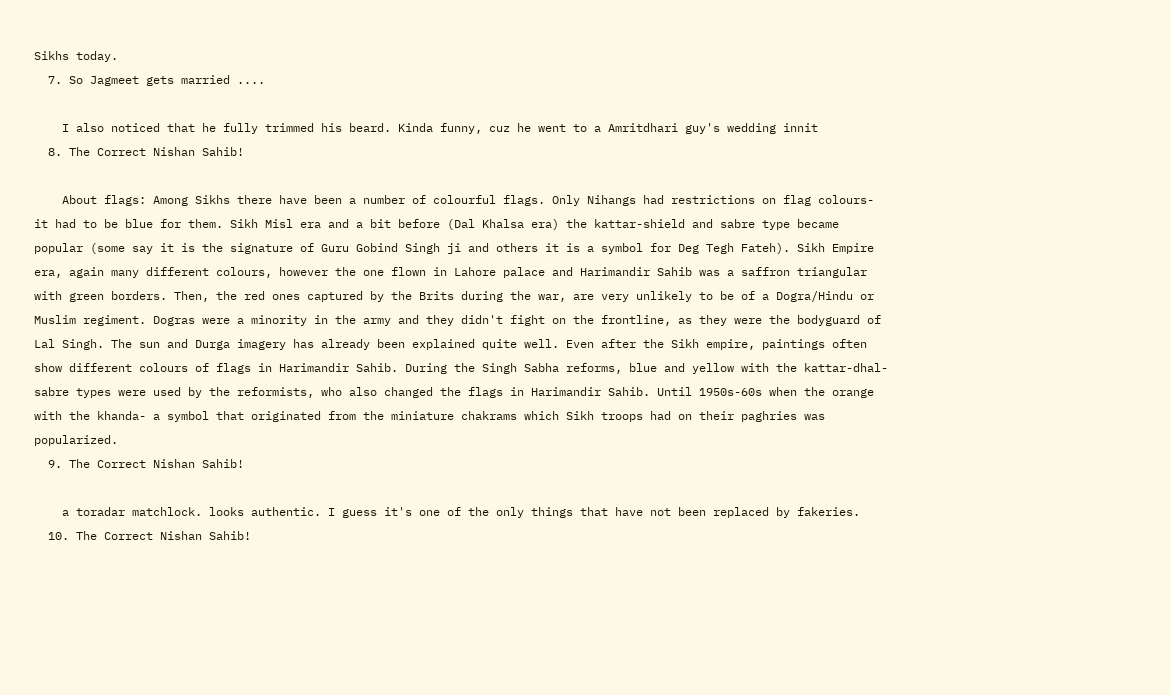Sikhs today.
  7. So Jagmeet gets married ....

    I also noticed that he fully trimmed his beard. Kinda funny, cuz he went to a Amritdhari guy's wedding innit
  8. The Correct Nishan Sahib!

    About flags: Among Sikhs there have been a number of colourful flags. Only Nihangs had restrictions on flag colours- it had to be blue for them. Sikh Misl era and a bit before (Dal Khalsa era) the kattar-shield and sabre type became popular (some say it is the signature of Guru Gobind Singh ji and others it is a symbol for Deg Tegh Fateh). Sikh Empire era, again many different colours, however the one flown in Lahore palace and Harimandir Sahib was a saffron triangular with green borders. Then, the red ones captured by the Brits during the war, are very unlikely to be of a Dogra/Hindu or Muslim regiment. Dogras were a minority in the army and they didn't fight on the frontline, as they were the bodyguard of Lal Singh. The sun and Durga imagery has already been explained quite well. Even after the Sikh empire, paintings often show different colours of flags in Harimandir Sahib. During the Singh Sabha reforms, blue and yellow with the kattar-dhal-sabre types were used by the reformists, who also changed the flags in Harimandir Sahib. Until 1950s-60s when the orange with the khanda- a symbol that originated from the miniature chakrams which Sikh troops had on their paghries was popularized.
  9. The Correct Nishan Sahib!

    a toradar matchlock. looks authentic. I guess it's one of the only things that have not been replaced by fakeries.
  10. The Correct Nishan Sahib!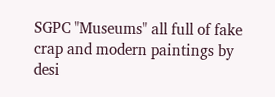SGPC "Museums" all full of fake crap and modern paintings by desi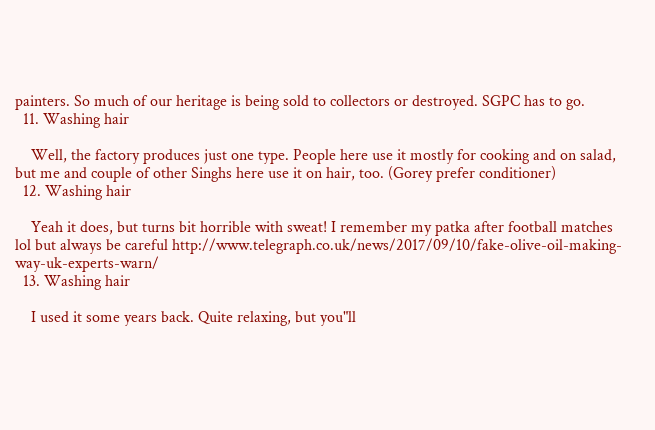painters. So much of our heritage is being sold to collectors or destroyed. SGPC has to go.
  11. Washing hair

    Well, the factory produces just one type. People here use it mostly for cooking and on salad, but me and couple of other Singhs here use it on hair, too. (Gorey prefer conditioner)
  12. Washing hair

    Yeah it does, but turns bit horrible with sweat! I remember my patka after football matches lol but always be careful http://www.telegraph.co.uk/news/2017/09/10/fake-olive-oil-making-way-uk-experts-warn/
  13. Washing hair

    I used it some years back. Quite relaxing, but you"ll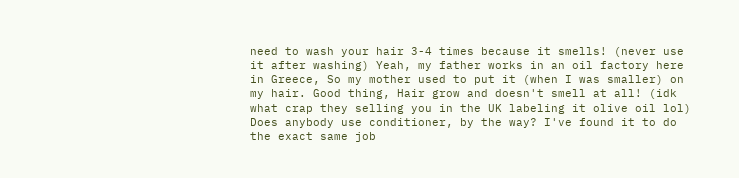need to wash your hair 3-4 times because it smells! (never use it after washing) Yeah, my father works in an oil factory here in Greece, So my mother used to put it (when I was smaller) on my hair. Good thing, Hair grow and doesn't smell at all! (idk what crap they selling you in the UK labeling it olive oil lol) Does anybody use conditioner, by the way? I've found it to do the exact same job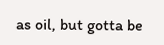as oil, but gotta be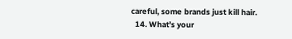careful, some brands just kill hair.
  14. What’s your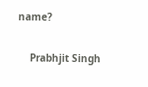name?

    Prabhjit Singh